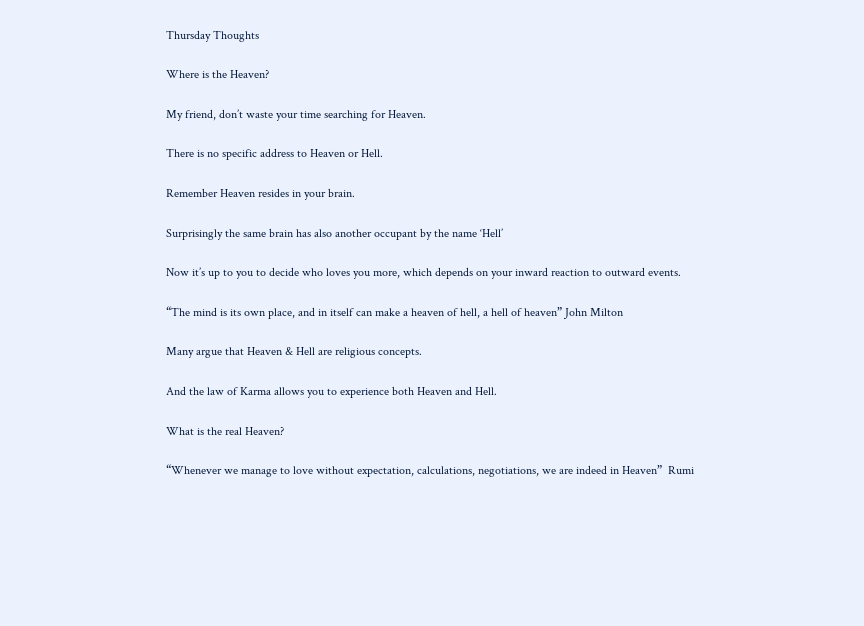Thursday Thoughts

Where is the Heaven?

My friend, don’t waste your time searching for Heaven.

There is no specific address to Heaven or Hell.

Remember Heaven resides in your brain.

Surprisingly the same brain has also another occupant by the name ‘Hell’

Now it’s up to you to decide who loves you more, which depends on your inward reaction to outward events.

“The mind is its own place, and in itself can make a heaven of hell, a hell of heaven” John Milton

Many argue that Heaven & Hell are religious concepts.

And the law of Karma allows you to experience both Heaven and Hell.

What is the real Heaven?

“Whenever we manage to love without expectation, calculations, negotiations, we are indeed in Heaven”  Rumi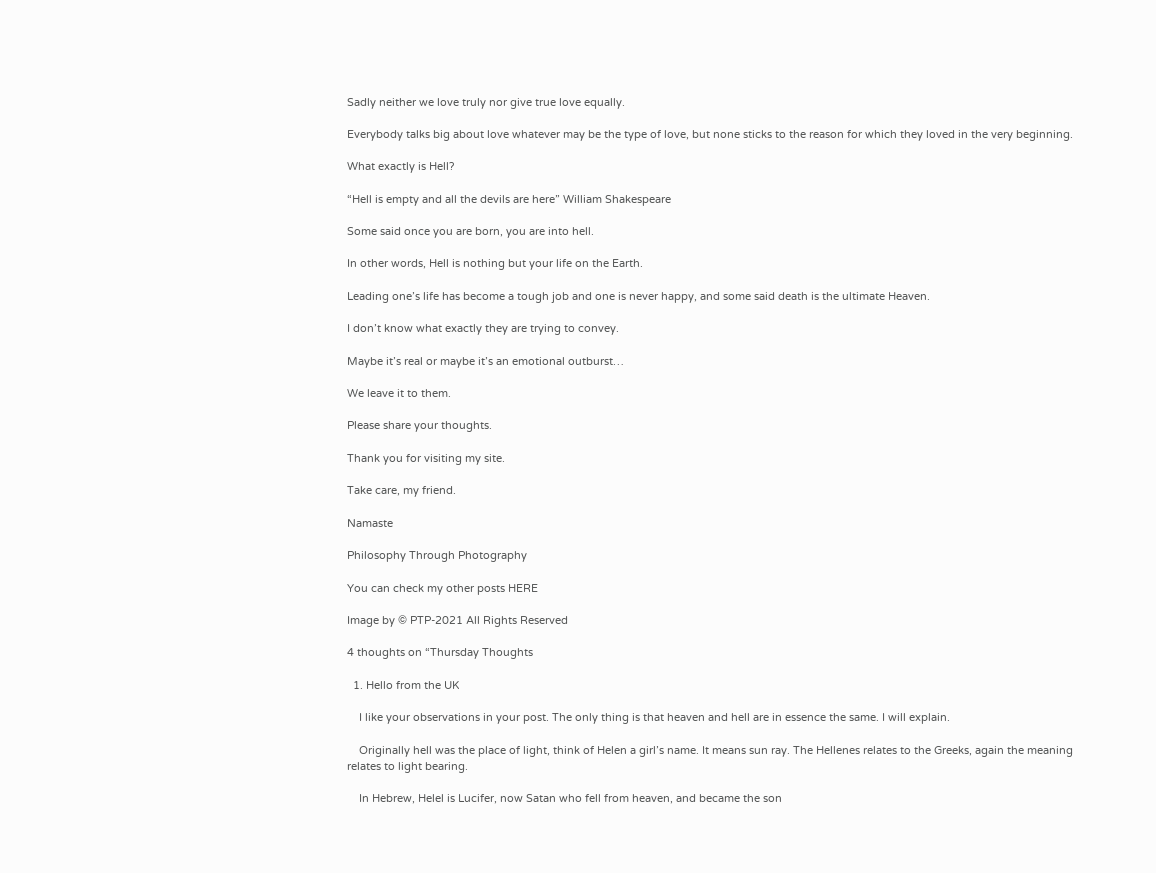Sadly neither we love truly nor give true love equally.

Everybody talks big about love whatever may be the type of love, but none sticks to the reason for which they loved in the very beginning.

What exactly is Hell?

“Hell is empty and all the devils are here” William Shakespeare

Some said once you are born, you are into hell.

In other words, Hell is nothing but your life on the Earth.

Leading one’s life has become a tough job and one is never happy, and some said death is the ultimate Heaven.

I don’t know what exactly they are trying to convey.

Maybe it’s real or maybe it’s an emotional outburst…

We leave it to them.

Please share your thoughts.

Thank you for visiting my site.

Take care, my friend.

Namaste

Philosophy Through Photography

You can check my other posts HERE

Image by © PTP-2021 All Rights Reserved

4 thoughts on “Thursday Thoughts

  1. Hello from the UK

    I like your observations in your post. The only thing is that heaven and hell are in essence the same. I will explain.

    Originally hell was the place of light, think of Helen a girl’s name. It means sun ray. The Hellenes relates to the Greeks, again the meaning relates to light bearing.

    In Hebrew, Helel is Lucifer, now Satan who fell from heaven, and became the son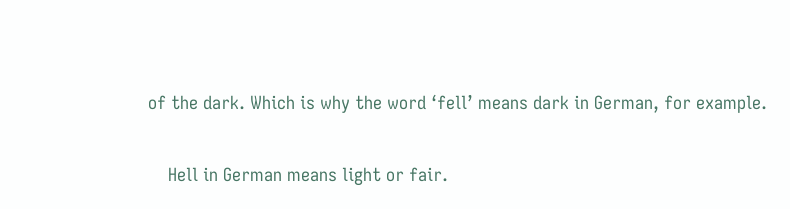of the dark. Which is why the word ‘fell’ means dark in German, for example.

    Hell in German means light or fair.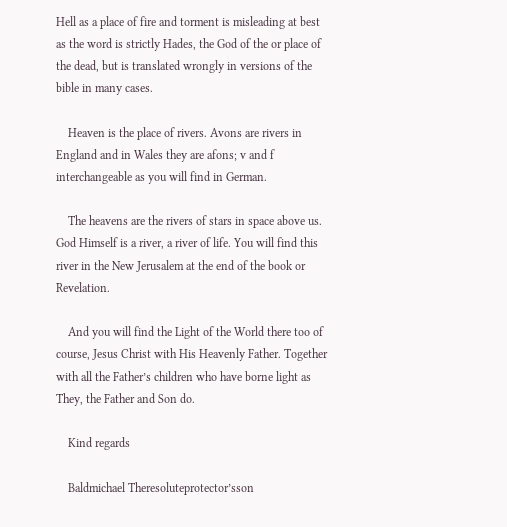Hell as a place of fire and torment is misleading at best as the word is strictly Hades, the God of the or place of the dead, but is translated wrongly in versions of the bible in many cases.

    Heaven is the place of rivers. Avons are rivers in England and in Wales they are afons; v and f interchangeable as you will find in German.

    The heavens are the rivers of stars in space above us. God Himself is a river, a river of life. You will find this river in the New Jerusalem at the end of the book or Revelation.

    And you will find the Light of the World there too of course, Jesus Christ with His Heavenly Father. Together with all the Father’s children who have borne light as They, the Father and Son do.

    Kind regards

    Baldmichael Theresoluteprotector’sson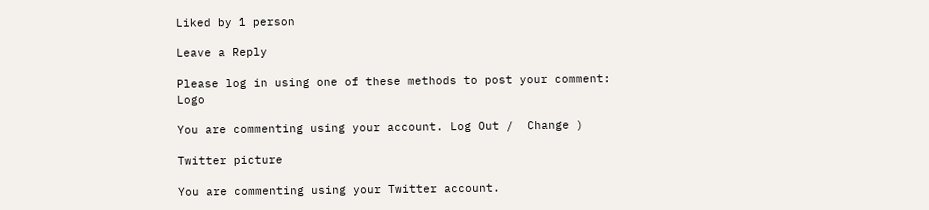Liked by 1 person

Leave a Reply

Please log in using one of these methods to post your comment: Logo

You are commenting using your account. Log Out /  Change )

Twitter picture

You are commenting using your Twitter account.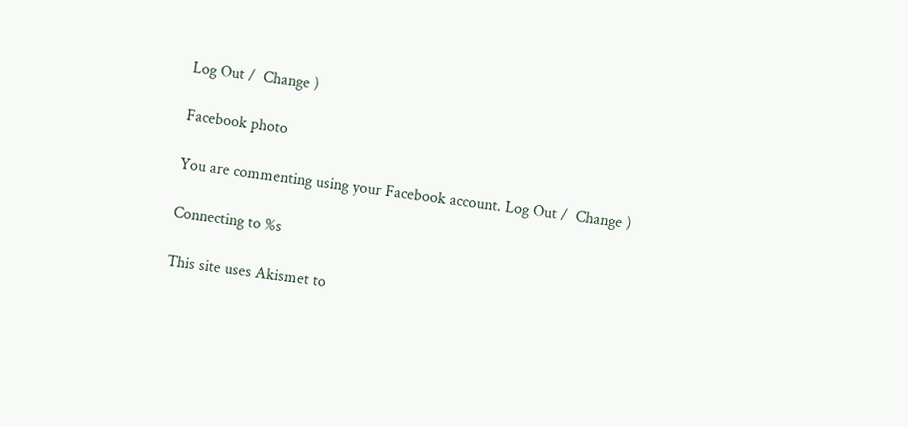Log Out /  Change )

Facebook photo

You are commenting using your Facebook account. Log Out /  Change )

Connecting to %s

This site uses Akismet to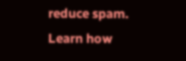reduce spam. Learn how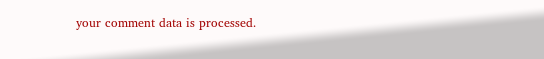your comment data is processed.